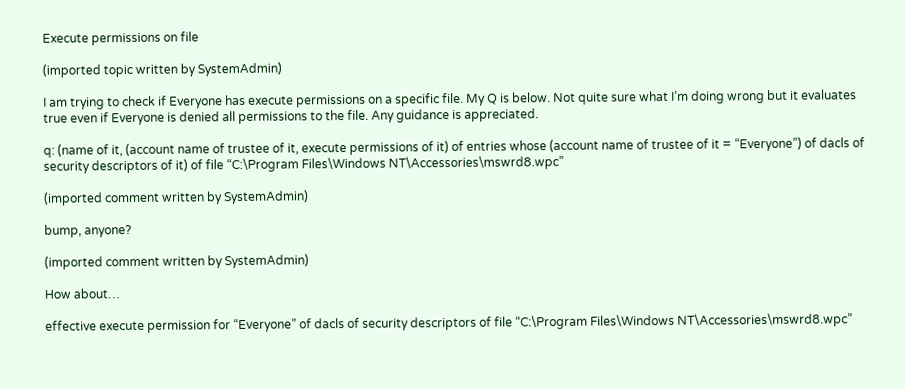Execute permissions on file

(imported topic written by SystemAdmin)

I am trying to check if Everyone has execute permissions on a specific file. My Q is below. Not quite sure what I’m doing wrong but it evaluates true even if Everyone is denied all permissions to the file. Any guidance is appreciated.

q: (name of it, (account name of trustee of it, execute permissions of it) of entries whose (account name of trustee of it = “Everyone”) of dacls of security descriptors of it) of file “C:\Program Files\Windows NT\Accessories\mswrd8.wpc”

(imported comment written by SystemAdmin)

bump, anyone?

(imported comment written by SystemAdmin)

How about…

effective execute permission for “Everyone” of dacls of security descriptors of file “C:\Program Files\Windows NT\Accessories\mswrd8.wpc”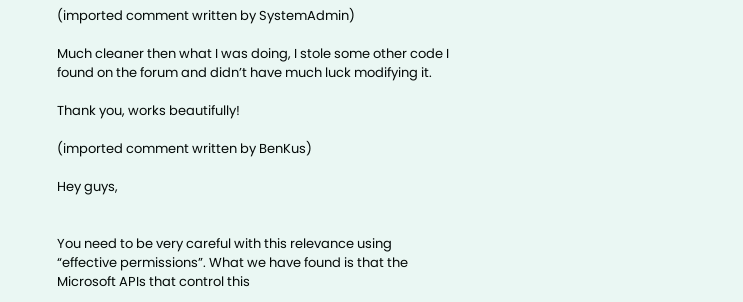(imported comment written by SystemAdmin)

Much cleaner then what I was doing, I stole some other code I found on the forum and didn’t have much luck modifying it.

Thank you, works beautifully!

(imported comment written by BenKus)

Hey guys,


You need to be very careful with this relevance using “effective permissions”. What we have found is that the Microsoft APIs that control this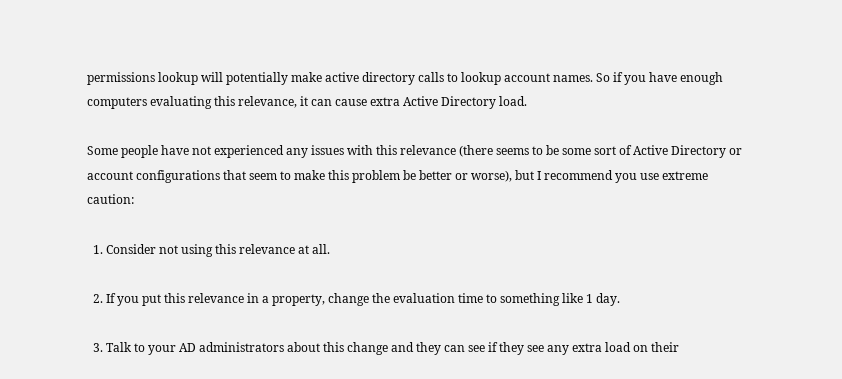permissions lookup will potentially make active directory calls to lookup account names. So if you have enough computers evaluating this relevance, it can cause extra Active Directory load.

Some people have not experienced any issues with this relevance (there seems to be some sort of Active Directory or account configurations that seem to make this problem be better or worse), but I recommend you use extreme caution:

  1. Consider not using this relevance at all.

  2. If you put this relevance in a property, change the evaluation time to something like 1 day.

  3. Talk to your AD administrators about this change and they can see if they see any extra load on their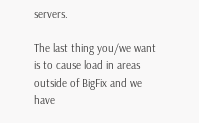servers.

The last thing you/we want is to cause load in areas outside of BigFix and we have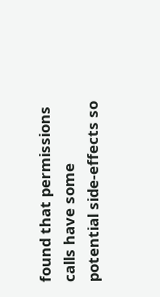found that permissions calls have some potential side-effects so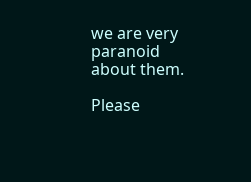we are very paranoid about them.

Please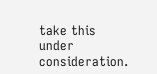take this under consideration.